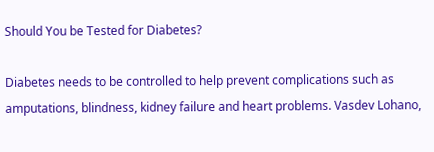Should You be Tested for Diabetes?

Diabetes needs to be controlled to help prevent complications such as amputations, blindness, kidney failure and heart problems. Vasdev Lohano,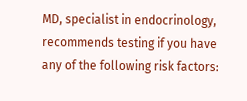MD, specialist in endocrinology, recommends testing if you have any of the following risk factors: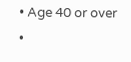• Age 40 or over
•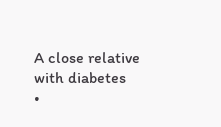A close relative with diabetes
•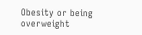Obesity or being overweight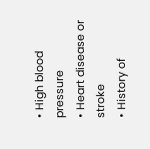• High blood pressure
• Heart disease or stroke
• History of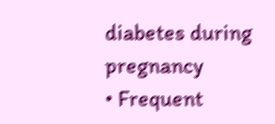diabetes during pregnancy
• Frequent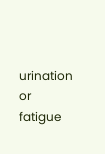urination or fatigue